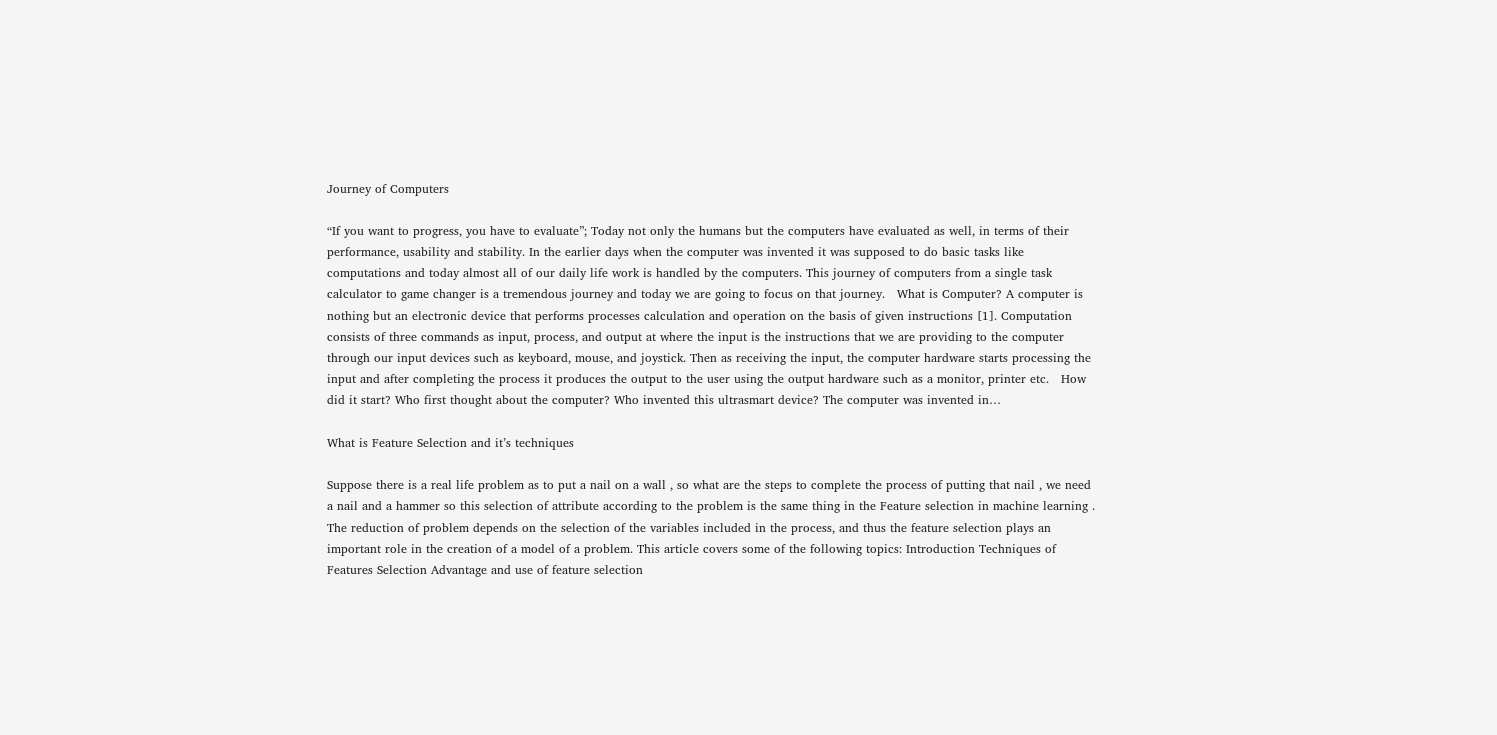Journey of Computers

“If you want to progress, you have to evaluate”; Today not only the humans but the computers have evaluated as well, in terms of their performance, usability and stability. In the earlier days when the computer was invented it was supposed to do basic tasks like computations and today almost all of our daily life work is handled by the computers. This journey of computers from a single task calculator to game changer is a tremendous journey and today we are going to focus on that journey.   What is Computer? A computer is nothing but an electronic device that performs processes calculation and operation on the basis of given instructions [1]. Computation consists of three commands as input, process, and output at where the input is the instructions that we are providing to the computer through our input devices such as keyboard, mouse, and joystick. Then as receiving the input, the computer hardware starts processing the input and after completing the process it produces the output to the user using the output hardware such as a monitor, printer etc.   How did it start? Who first thought about the computer? Who invented this ultrasmart device? The computer was invented in…

What is Feature Selection and it’s techniques

Suppose there is a real life problem as to put a nail on a wall , so what are the steps to complete the process of putting that nail , we need a nail and a hammer so this selection of attribute according to the problem is the same thing in the Feature selection in machine learning . The reduction of problem depends on the selection of the variables included in the process, and thus the feature selection plays an important role in the creation of a model of a problem. This article covers some of the following topics: Introduction Techniques of Features Selection Advantage and use of feature selection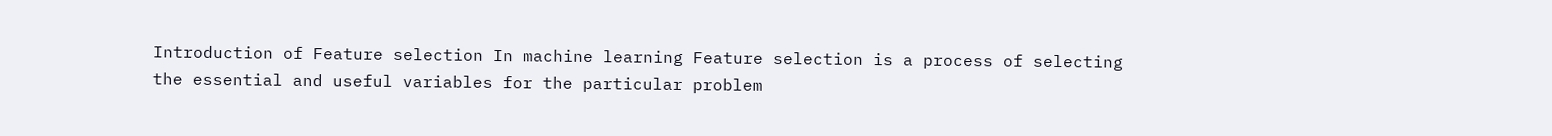Introduction of Feature selection In machine learning Feature selection is a process of selecting the essential and useful variables for the particular problem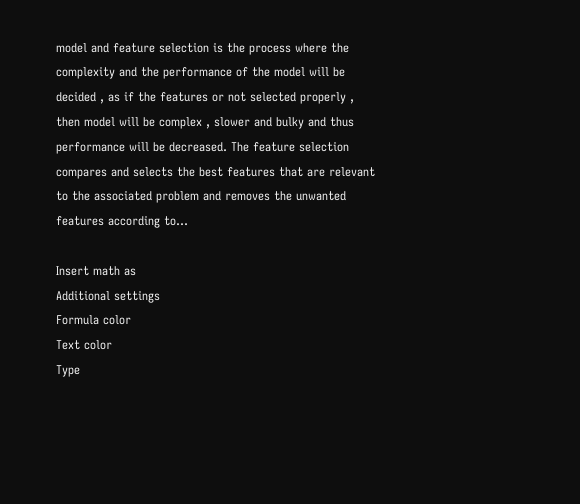model and feature selection is the process where the complexity and the performance of the model will be decided , as if the features or not selected properly , then model will be complex , slower and bulky and thus performance will be decreased. The feature selection compares and selects the best features that are relevant to the associated problem and removes the unwanted features according to…

Insert math as
Additional settings
Formula color
Text color
Type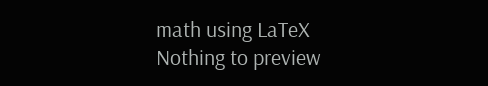math using LaTeX
Nothing to preview